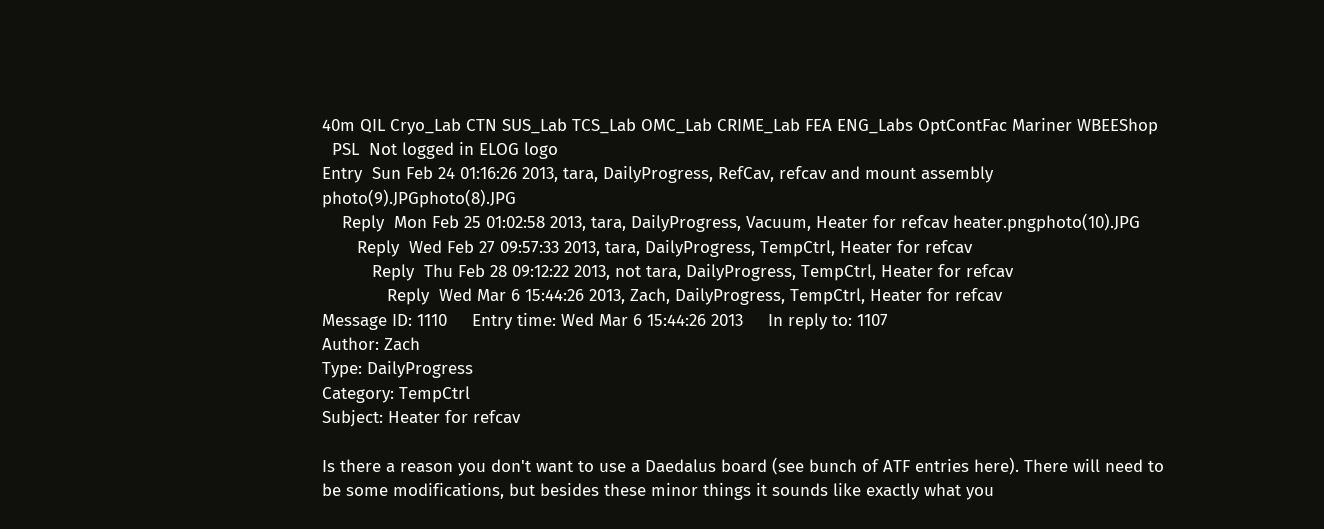40m QIL Cryo_Lab CTN SUS_Lab TCS_Lab OMC_Lab CRIME_Lab FEA ENG_Labs OptContFac Mariner WBEEShop
  PSL  Not logged in ELOG logo
Entry  Sun Feb 24 01:16:26 2013, tara, DailyProgress, RefCav, refcav and mount assembly photo(9).JPGphoto(8).JPG
    Reply  Mon Feb 25 01:02:58 2013, tara, DailyProgress, Vacuum, Heater for refcav heater.pngphoto(10).JPG
       Reply  Wed Feb 27 09:57:33 2013, tara, DailyProgress, TempCtrl, Heater for refcav
          Reply  Thu Feb 28 09:12:22 2013, not tara, DailyProgress, TempCtrl, Heater for refcav
             Reply  Wed Mar 6 15:44:26 2013, Zach, DailyProgress, TempCtrl, Heater for refcav
Message ID: 1110     Entry time: Wed Mar 6 15:44:26 2013     In reply to: 1107
Author: Zach
Type: DailyProgress
Category: TempCtrl
Subject: Heater for refcav

Is there a reason you don't want to use a Daedalus board (see bunch of ATF entries here). There will need to be some modifications, but besides these minor things it sounds like exactly what you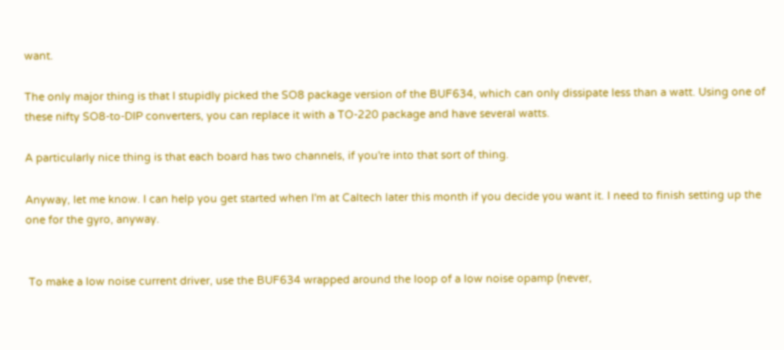want.

The only major thing is that I stupidly picked the SO8 package version of the BUF634, which can only dissipate less than a watt. Using one of these nifty SO8-to-DIP converters, you can replace it with a TO-220 package and have several watts.

A particularly nice thing is that each board has two channels, if you're into that sort of thing.

Anyway, let me know. I can help you get started when I'm at Caltech later this month if you decide you want it. I need to finish setting up the one for the gyro, anyway.


 To make a low noise current driver, use the BUF634 wrapped around the loop of a low noise opamp (never,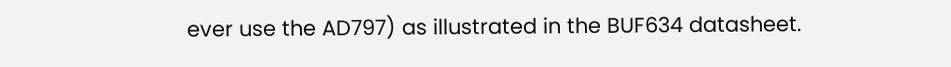ever use the AD797) as illustrated in the BUF634 datasheet.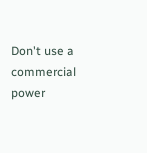Don't use a commercial power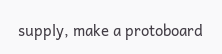supply, make a protoboard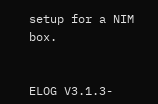setup for a NIM box.


ELOG V3.1.3-